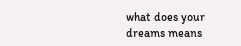what does your dreams means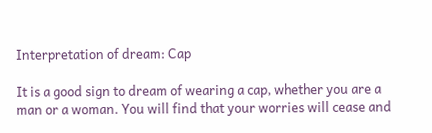Interpretation of dream: Cap

It is a good sign to dream of wearing a cap, whether you are a man or a woman. You will find that your worries will cease and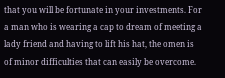that you will be fortunate in your investments. For a man who is wearing a cap to dream of meeting a lady friend and having to lift his hat, the omen is of minor difficulties that can easily be overcome.